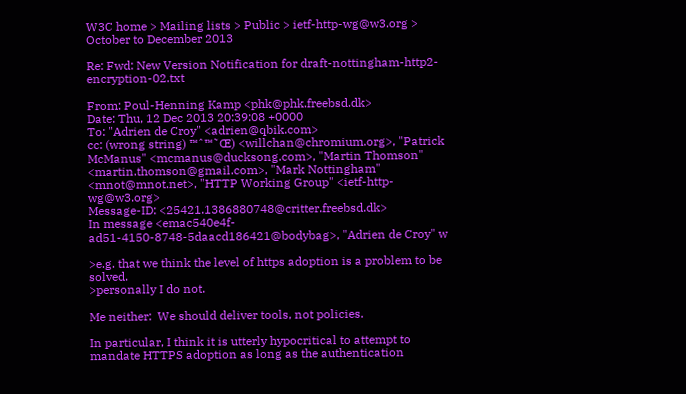W3C home > Mailing lists > Public > ietf-http-wg@w3.org > October to December 2013

Re: Fwd: New Version Notification for draft-nottingham-http2-encryption-02.txt

From: Poul-Henning Kamp <phk@phk.freebsd.dk>
Date: Thu, 12 Dec 2013 20:39:08 +0000
To: "Adrien de Croy" <adrien@qbik.com>
cc: (wrong string) ™ˆ™˜Œ) <willchan@chromium.org>, "Patrick McManus" <mcmanus@ducksong.com>, "Martin Thomson" <martin.thomson@gmail.com>, "Mark Nottingham" <mnot@mnot.net>, "HTTP Working Group" <ietf-http-wg@w3.org>
Message-ID: <25421.1386880748@critter.freebsd.dk>
In message <emac540e4f-ad51-4150-8748-5daacd186421@bodybag>, "Adrien de Croy" w

>e.g. that we think the level of https adoption is a problem to be solved.
>personally I do not.

Me neither:  We should deliver tools, not policies.

In particular, I think it is utterly hypocritical to attempt to
mandate HTTPS adoption as long as the authentication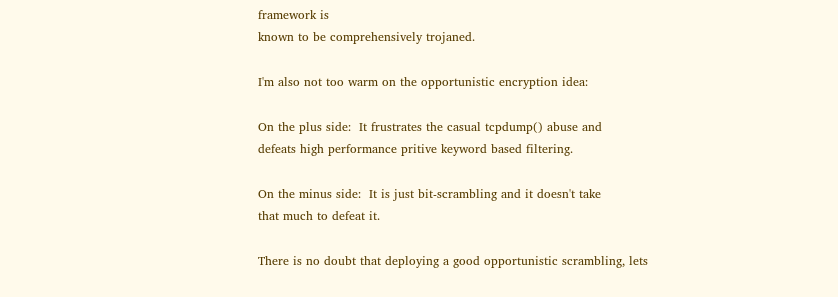framework is
known to be comprehensively trojaned.

I'm also not too warm on the opportunistic encryption idea:

On the plus side:  It frustrates the casual tcpdump() abuse and
defeats high performance pritive keyword based filtering.

On the minus side:  It is just bit-scrambling and it doesn't take
that much to defeat it.

There is no doubt that deploying a good opportunistic scrambling, lets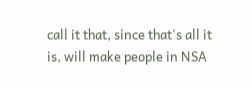call it that, since that's all it is, will make people in NSA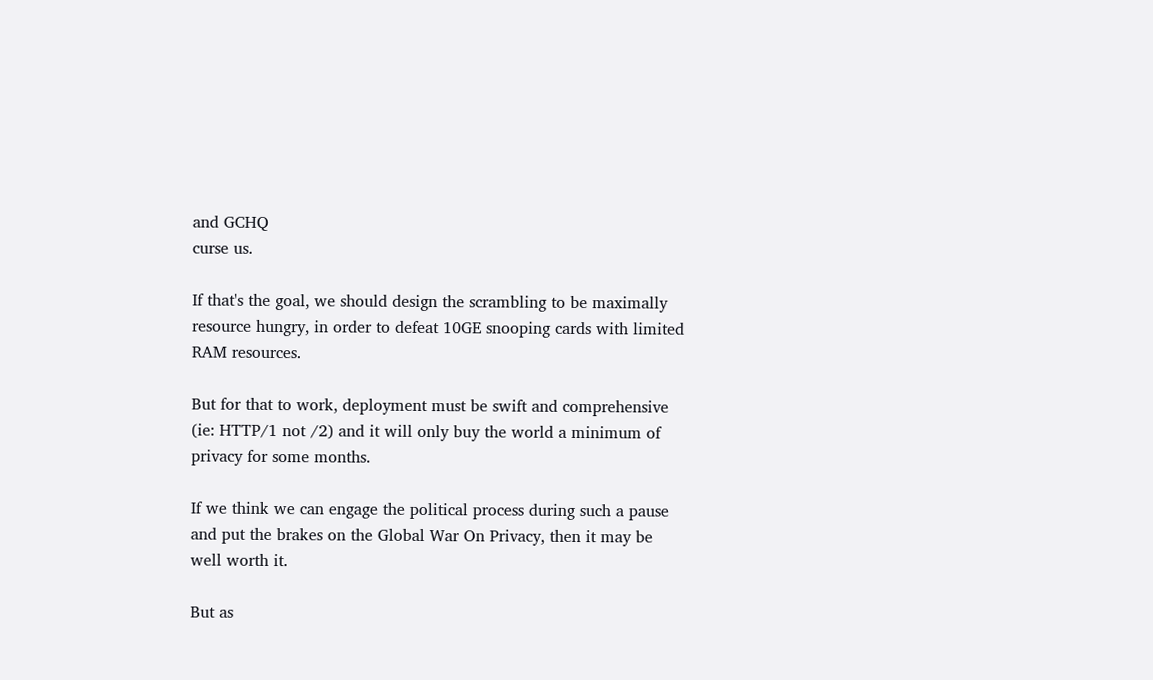and GCHQ
curse us.

If that's the goal, we should design the scrambling to be maximally
resource hungry, in order to defeat 10GE snooping cards with limited
RAM resources.

But for that to work, deployment must be swift and comprehensive
(ie: HTTP/1 not /2) and it will only buy the world a minimum of
privacy for some months.

If we think we can engage the political process during such a pause
and put the brakes on the Global War On Privacy, then it may be
well worth it.

But as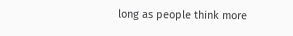long as people think more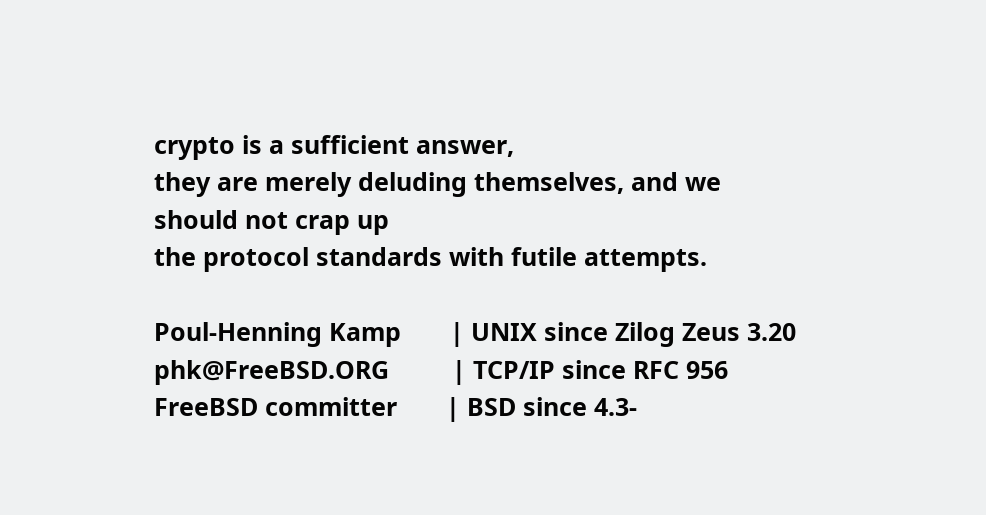crypto is a sufficient answer,
they are merely deluding themselves, and we should not crap up
the protocol standards with futile attempts.

Poul-Henning Kamp       | UNIX since Zilog Zeus 3.20
phk@FreeBSD.ORG         | TCP/IP since RFC 956
FreeBSD committer       | BSD since 4.3-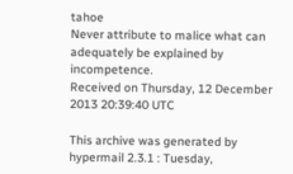tahoe
Never attribute to malice what can adequately be explained by incompetence.
Received on Thursday, 12 December 2013 20:39:40 UTC

This archive was generated by hypermail 2.3.1 : Tuesday,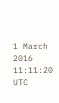1 March 2016 11:11:20 UTC